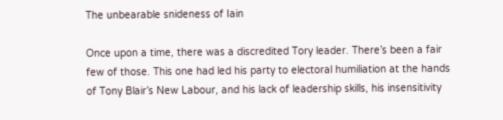The unbearable snideness of Iain

Once upon a time, there was a discredited Tory leader. There’s been a fair few of those. This one had led his party to electoral humiliation at the hands of Tony Blair’s New Labour, and his lack of leadership skills, his insensitivity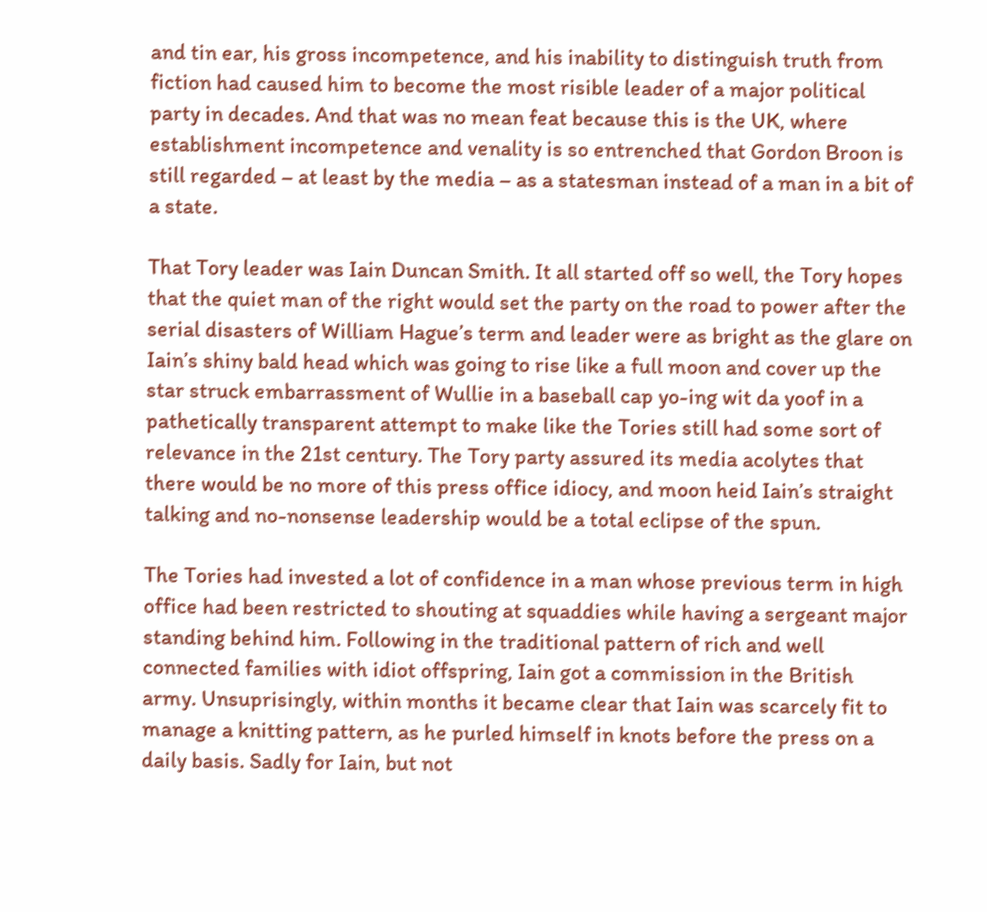and tin ear, his gross incompetence, and his inability to distinguish truth from fiction had caused him to become the most risible leader of a major political party in decades. And that was no mean feat because this is the UK, where establishment incompetence and venality is so entrenched that Gordon Broon is still regarded – at least by the media – as a statesman instead of a man in a bit of a state.

That Tory leader was Iain Duncan Smith. It all started off so well, the Tory hopes that the quiet man of the right would set the party on the road to power after the serial disasters of William Hague’s term and leader were as bright as the glare on Iain’s shiny bald head which was going to rise like a full moon and cover up the star struck embarrassment of Wullie in a baseball cap yo-ing wit da yoof in a pathetically transparent attempt to make like the Tories still had some sort of relevance in the 21st century. The Tory party assured its media acolytes that there would be no more of this press office idiocy, and moon heid Iain’s straight talking and no-nonsense leadership would be a total eclipse of the spun.

The Tories had invested a lot of confidence in a man whose previous term in high office had been restricted to shouting at squaddies while having a sergeant major standing behind him. Following in the traditional pattern of rich and well connected families with idiot offspring, Iain got a commission in the British army. Unsuprisingly, within months it became clear that Iain was scarcely fit to manage a knitting pattern, as he purled himself in knots before the press on a daily basis. Sadly for Iain, but not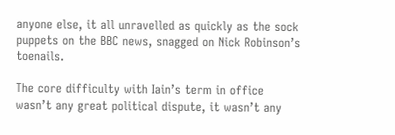anyone else, it all unravelled as quickly as the sock puppets on the BBC news, snagged on Nick Robinson’s toenails.

The core difficulty with Iain’s term in office wasn’t any great political dispute, it wasn’t any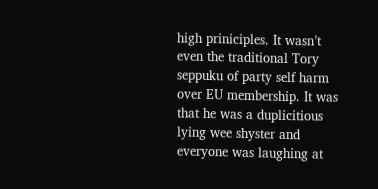high priniciples. It wasn’t even the traditional Tory seppuku of party self harm over EU membership. It was that he was a duplicitious lying wee shyster and everyone was laughing at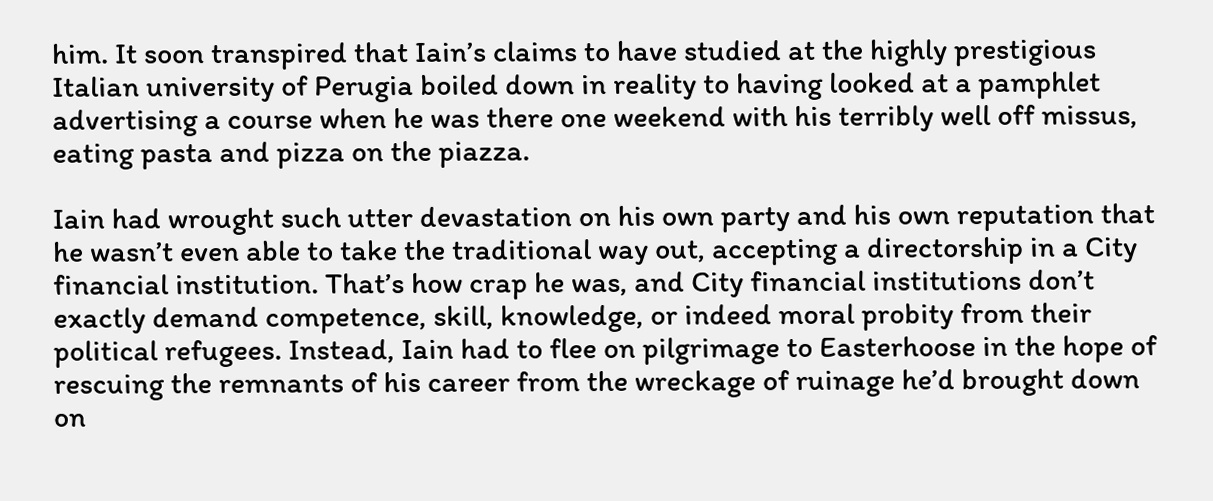him. It soon transpired that Iain’s claims to have studied at the highly prestigious Italian university of Perugia boiled down in reality to having looked at a pamphlet advertising a course when he was there one weekend with his terribly well off missus, eating pasta and pizza on the piazza.

Iain had wrought such utter devastation on his own party and his own reputation that he wasn’t even able to take the traditional way out, accepting a directorship in a City financial institution. That’s how crap he was, and City financial institutions don’t exactly demand competence, skill, knowledge, or indeed moral probity from their political refugees. Instead, Iain had to flee on pilgrimage to Easterhoose in the hope of rescuing the remnants of his career from the wreckage of ruinage he’d brought down on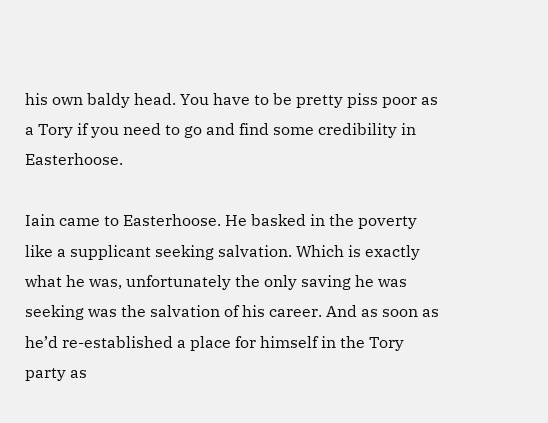his own baldy head. You have to be pretty piss poor as a Tory if you need to go and find some credibility in Easterhoose.

Iain came to Easterhoose. He basked in the poverty like a supplicant seeking salvation. Which is exactly what he was, unfortunately the only saving he was seeking was the salvation of his career. And as soon as he’d re-established a place for himself in the Tory party as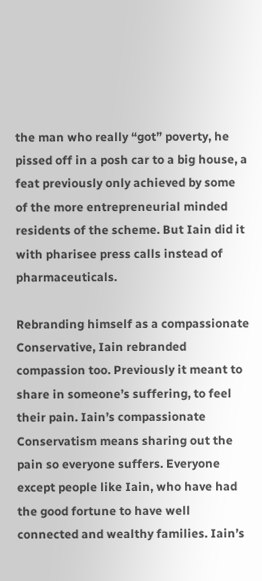the man who really “got” poverty, he pissed off in a posh car to a big house, a feat previously only achieved by some of the more entrepreneurial minded residents of the scheme. But Iain did it with pharisee press calls instead of pharmaceuticals.

Rebranding himself as a compassionate Conservative, Iain rebranded compassion too. Previously it meant to share in someone’s suffering, to feel their pain. Iain’s compassionate Conservatism means sharing out the pain so everyone suffers. Everyone except people like Iain, who have had the good fortune to have well connected and wealthy families. Iain’s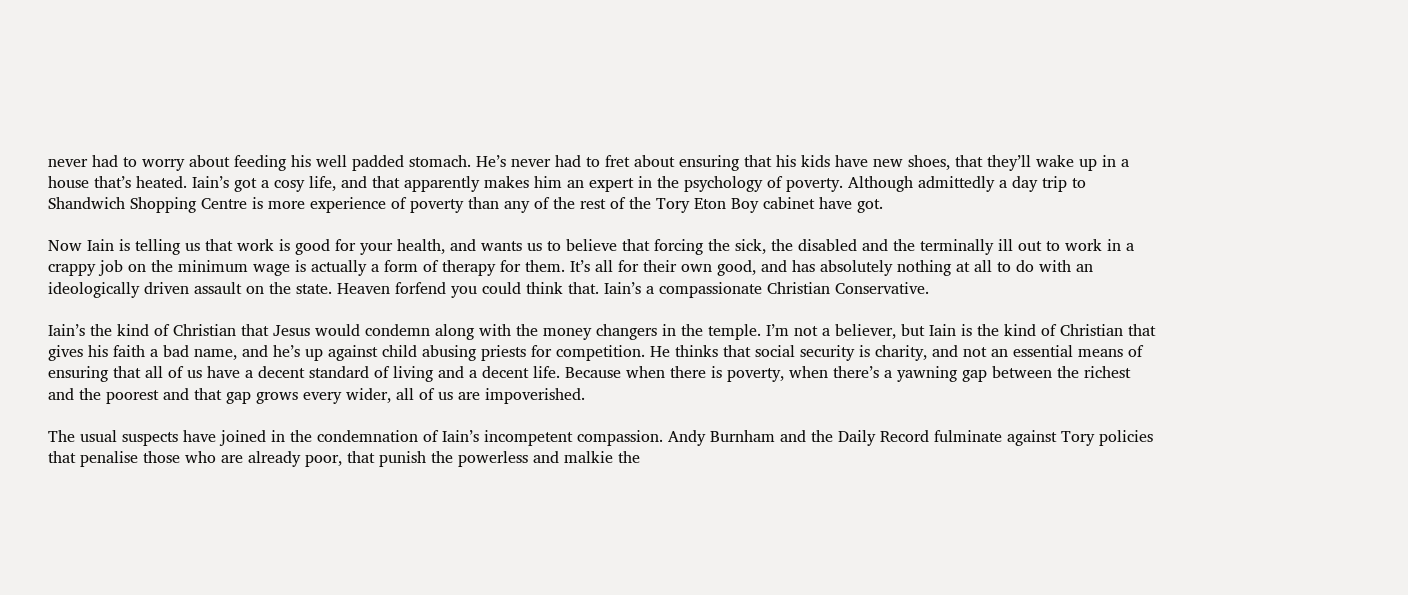never had to worry about feeding his well padded stomach. He’s never had to fret about ensuring that his kids have new shoes, that they’ll wake up in a house that’s heated. Iain’s got a cosy life, and that apparently makes him an expert in the psychology of poverty. Although admittedly a day trip to Shandwich Shopping Centre is more experience of poverty than any of the rest of the Tory Eton Boy cabinet have got.

Now Iain is telling us that work is good for your health, and wants us to believe that forcing the sick, the disabled and the terminally ill out to work in a crappy job on the minimum wage is actually a form of therapy for them. It’s all for their own good, and has absolutely nothing at all to do with an ideologically driven assault on the state. Heaven forfend you could think that. Iain’s a compassionate Christian Conservative.

Iain’s the kind of Christian that Jesus would condemn along with the money changers in the temple. I’m not a believer, but Iain is the kind of Christian that gives his faith a bad name, and he’s up against child abusing priests for competition. He thinks that social security is charity, and not an essential means of ensuring that all of us have a decent standard of living and a decent life. Because when there is poverty, when there’s a yawning gap between the richest and the poorest and that gap grows every wider, all of us are impoverished.

The usual suspects have joined in the condemnation of Iain’s incompetent compassion. Andy Burnham and the Daily Record fulminate against Tory policies that penalise those who are already poor, that punish the powerless and malkie the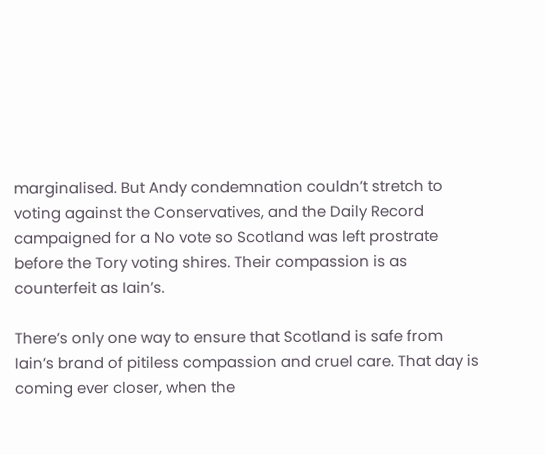marginalised. But Andy condemnation couldn’t stretch to voting against the Conservatives, and the Daily Record campaigned for a No vote so Scotland was left prostrate before the Tory voting shires. Their compassion is as counterfeit as Iain’s.

There’s only one way to ensure that Scotland is safe from Iain’s brand of pitiless compassion and cruel care. That day is coming ever closer, when the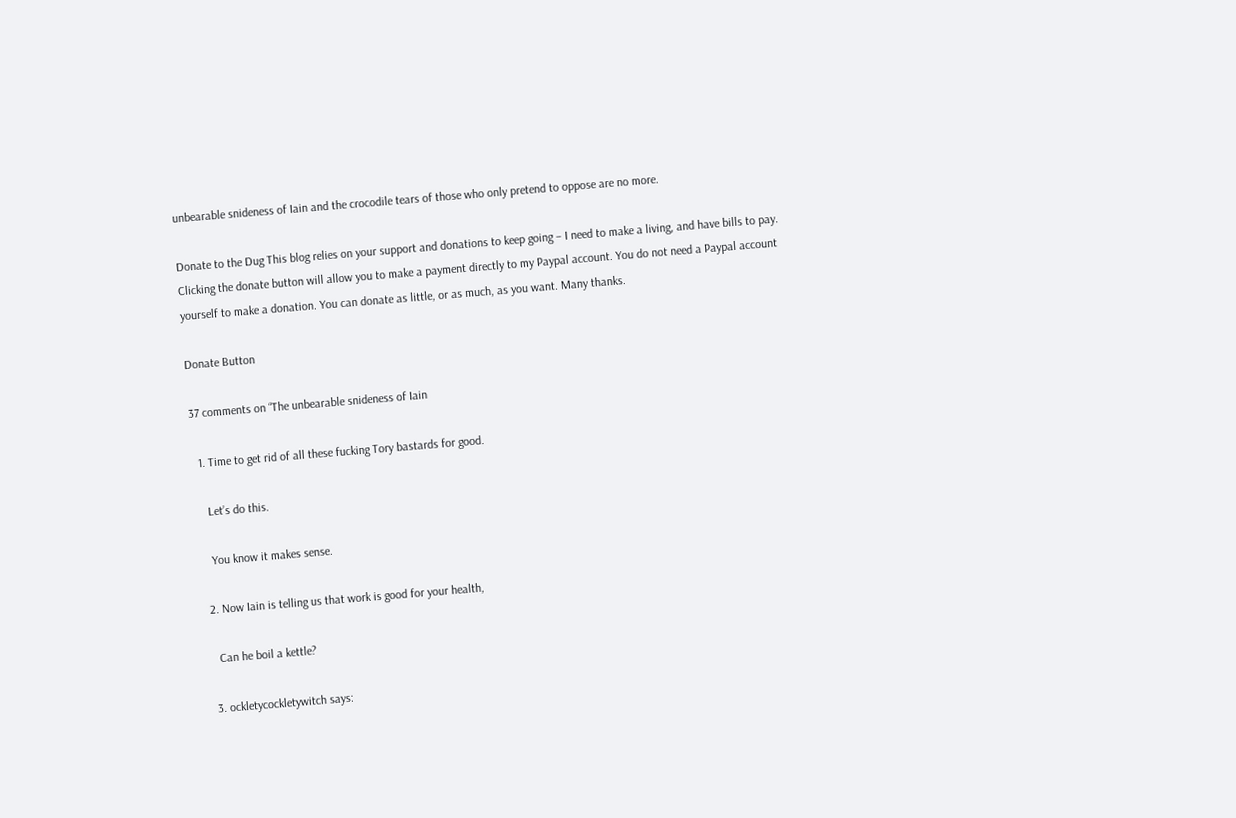unbearable snideness of Iain and the crocodile tears of those who only pretend to oppose are no more.

Donate to the Dug This blog relies on your support and donations to keep going – I need to make a living, and have bills to pay. Clicking the donate button will allow you to make a payment directly to my Paypal account. You do not need a Paypal account yourself to make a donation. You can donate as little, or as much, as you want. Many thanks.

Donate Button

37 comments on “The unbearable snideness of Iain

  1. Time to get rid of all these fucking Tory bastards for good.

    Let’s do this.

    You know it makes sense.

  2. Now Iain is telling us that work is good for your health,

    Can he boil a kettle?

  3. ockletycockletywitch says: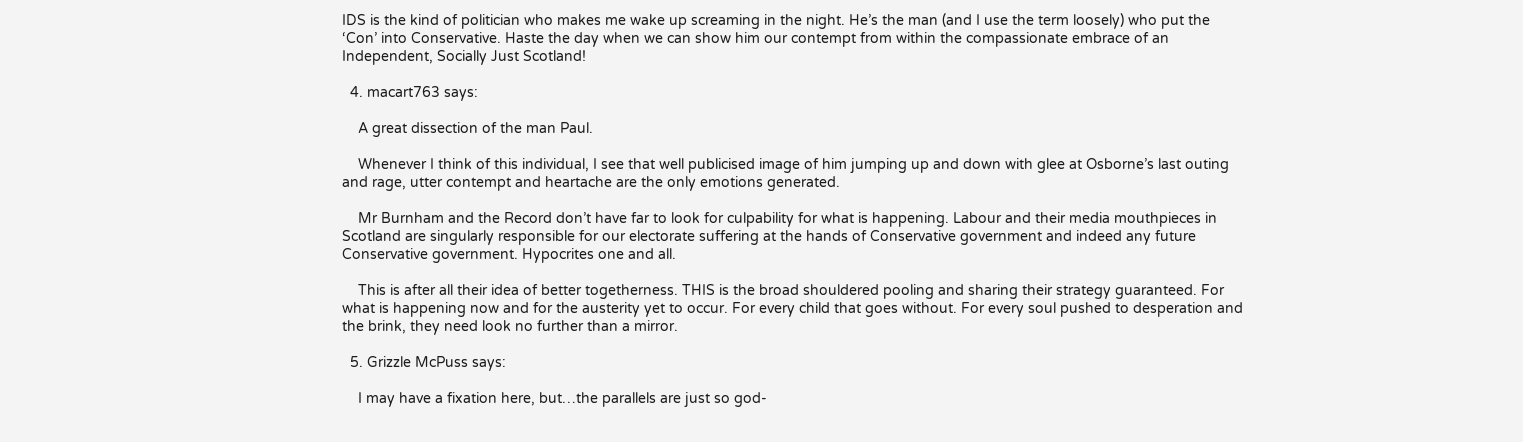IDS is the kind of politician who makes me wake up screaming in the night. He’s the man (and I use the term loosely) who put the ‘Con’ into Conservative. Haste the day when we can show him our contempt from within the compassionate embrace of an Independent, Socially Just Scotland!

  4. macart763 says:

    A great dissection of the man Paul.

    Whenever I think of this individual, I see that well publicised image of him jumping up and down with glee at Osborne’s last outing and rage, utter contempt and heartache are the only emotions generated.

    Mr Burnham and the Record don’t have far to look for culpability for what is happening. Labour and their media mouthpieces in Scotland are singularly responsible for our electorate suffering at the hands of Conservative government and indeed any future Conservative government. Hypocrites one and all.

    This is after all their idea of better togetherness. THIS is the broad shouldered pooling and sharing their strategy guaranteed. For what is happening now and for the austerity yet to occur. For every child that goes without. For every soul pushed to desperation and the brink, they need look no further than a mirror.

  5. Grizzle McPuss says:

    I may have a fixation here, but…the parallels are just so god-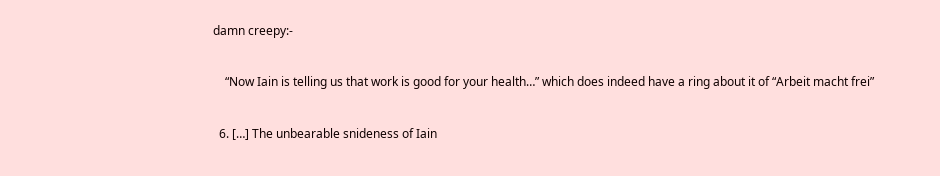damn creepy:-

    “Now Iain is telling us that work is good for your health…” which does indeed have a ring about it of “Arbeit macht frei”

  6. […] The unbearable snideness of Iain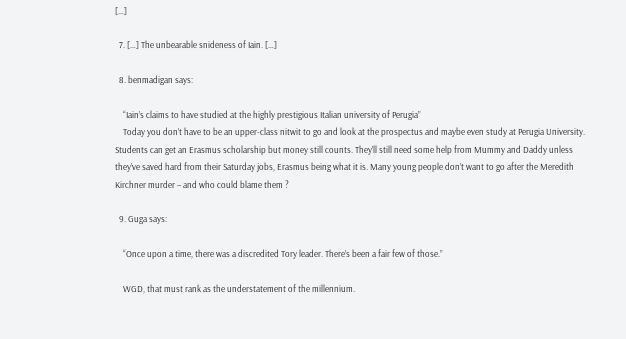[…]

  7. […] The unbearable snideness of Iain. […]

  8. benmadigan says:

    “Iain’s claims to have studied at the highly prestigious Italian university of Perugia”
    Today you don’t have to be an upper-class nitwit to go and look at the prospectus and maybe even study at Perugia University. Students can get an Erasmus scholarship but money still counts. They’ll still need some help from Mummy and Daddy unless they’ve saved hard from their Saturday jobs, Erasmus being what it is. Many young people don’t want to go after the Meredith Kirchner murder – and who could blame them ?

  9. Guga says:

    “Once upon a time, there was a discredited Tory leader. There’s been a fair few of those.”

    WGD, that must rank as the understatement of the millennium.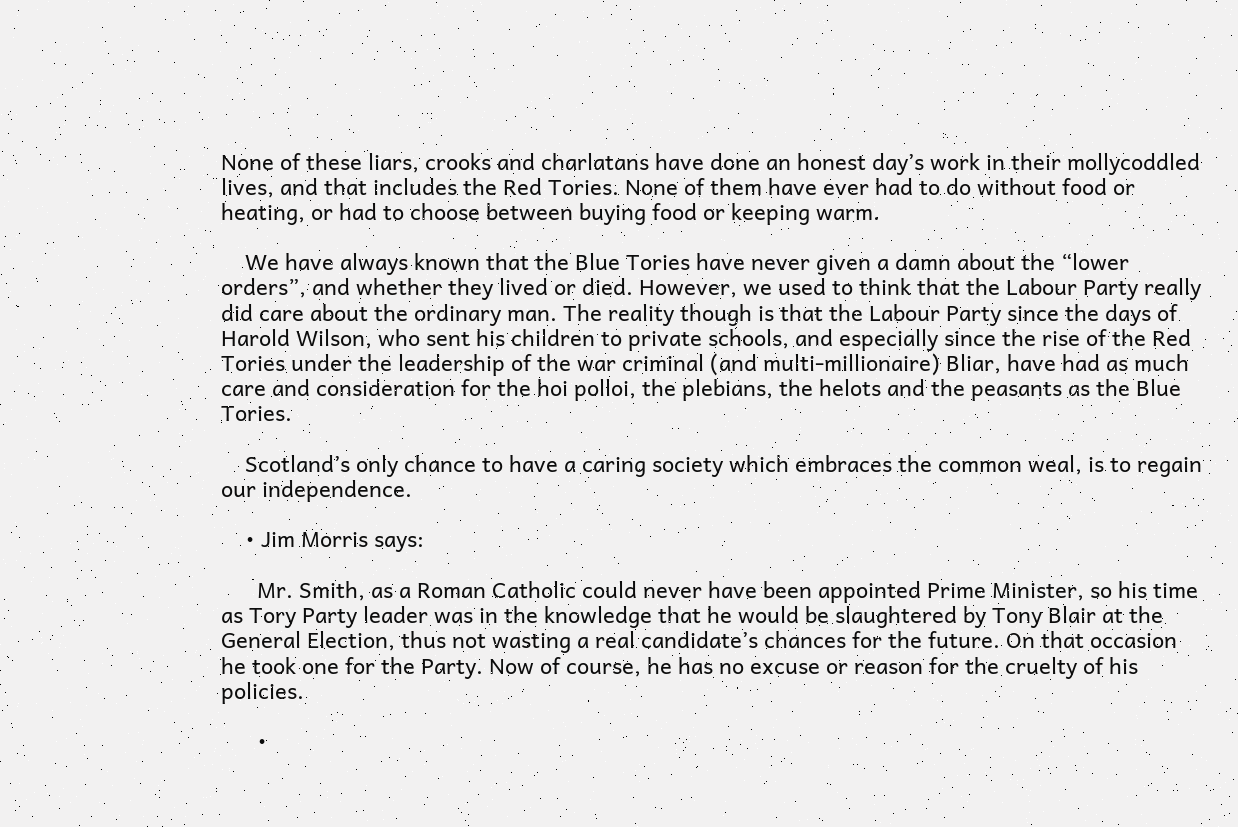None of these liars, crooks and charlatans have done an honest day’s work in their mollycoddled lives, and that includes the Red Tories. None of them have ever had to do without food or heating, or had to choose between buying food or keeping warm.

    We have always known that the Blue Tories have never given a damn about the “lower orders”, and whether they lived or died. However, we used to think that the Labour Party really did care about the ordinary man. The reality though is that the Labour Party since the days of Harold Wilson, who sent his children to private schools, and especially since the rise of the Red Tories under the leadership of the war criminal (and multi-millionaire) Bliar, have had as much care and consideration for the hoi polloi, the plebians, the helots and the peasants as the Blue Tories.

    Scotland’s only chance to have a caring society which embraces the common weal, is to regain our independence.

    • Jim Morris says:

      Mr. Smith, as a Roman Catholic could never have been appointed Prime Minister, so his time as Tory Party leader was in the knowledge that he would be slaughtered by Tony Blair at the General Election, thus not wasting a real candidate’s chances for the future. On that occasion he took one for the Party. Now of course, he has no excuse or reason for the cruelty of his policies.

      •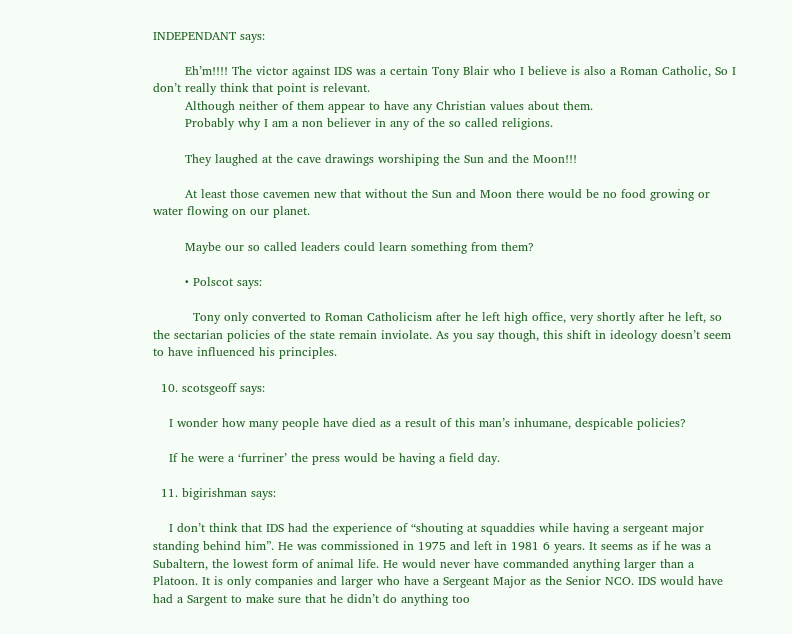INDEPENDANT says:

        Eh’m!!!! The victor against IDS was a certain Tony Blair who I believe is also a Roman Catholic, So I don’t really think that point is relevant.
        Although neither of them appear to have any Christian values about them.
        Probably why I am a non believer in any of the so called religions.

        They laughed at the cave drawings worshiping the Sun and the Moon!!!

        At least those cavemen new that without the Sun and Moon there would be no food growing or water flowing on our planet.

        Maybe our so called leaders could learn something from them?

        • Polscot says:

          Tony only converted to Roman Catholicism after he left high office, very shortly after he left, so the sectarian policies of the state remain inviolate. As you say though, this shift in ideology doesn’t seem to have influenced his principles.

  10. scotsgeoff says:

    I wonder how many people have died as a result of this man’s inhumane, despicable policies?

    If he were a ‘furriner’ the press would be having a field day.

  11. bigirishman says:

    I don’t think that IDS had the experience of “shouting at squaddies while having a sergeant major standing behind him”. He was commissioned in 1975 and left in 1981 6 years. It seems as if he was a Subaltern, the lowest form of animal life. He would never have commanded anything larger than a Platoon. It is only companies and larger who have a Sergeant Major as the Senior NCO. IDS would have had a Sargent to make sure that he didn’t do anything too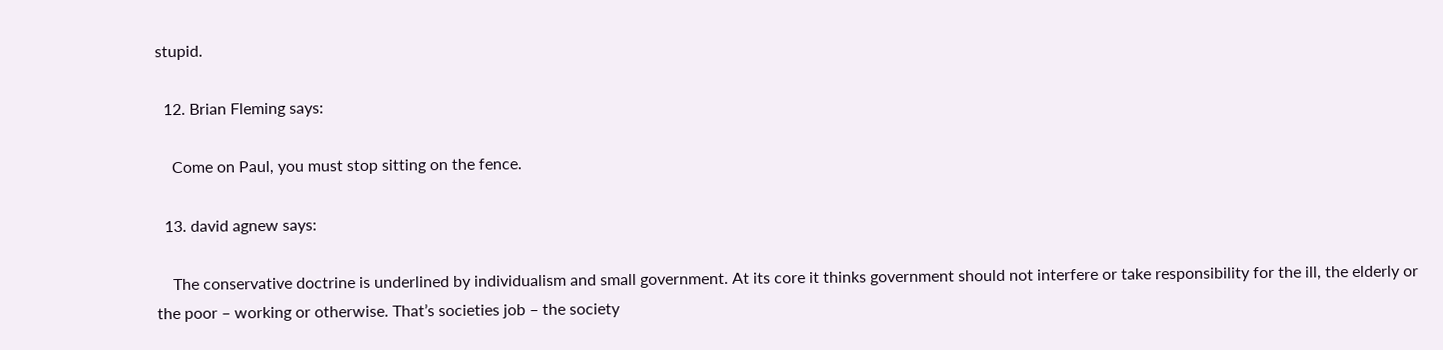stupid.

  12. Brian Fleming says:

    Come on Paul, you must stop sitting on the fence.

  13. david agnew says:

    The conservative doctrine is underlined by individualism and small government. At its core it thinks government should not interfere or take responsibility for the ill, the elderly or the poor – working or otherwise. That’s societies job – the society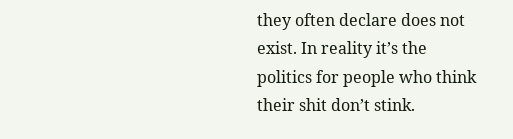they often declare does not exist. In reality it’s the politics for people who think their shit don’t stink.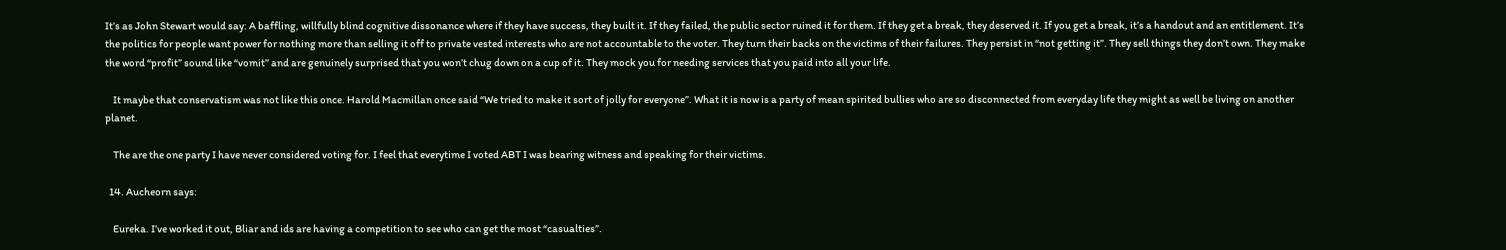It’s as John Stewart would say: A baffling, willfully blind cognitive dissonance where if they have success, they built it. If they failed, the public sector ruined it for them. If they get a break, they deserved it. If you get a break, it’s a handout and an entitlement. It’s the politics for people want power for nothing more than selling it off to private vested interests who are not accountable to the voter. They turn their backs on the victims of their failures. They persist in “not getting it”. They sell things they don’t own. They make the word “profit” sound like “vomit” and are genuinely surprised that you won’t chug down on a cup of it. They mock you for needing services that you paid into all your life.

    It maybe that conservatism was not like this once. Harold Macmillan once said “We tried to make it sort of jolly for everyone”. What it is now is a party of mean spirited bullies who are so disconnected from everyday life they might as well be living on another planet.

    The are the one party I have never considered voting for. I feel that everytime I voted ABT I was bearing witness and speaking for their victims.

  14. Aucheorn says:

    Eureka. I’ve worked it out, Bliar and ids are having a competition to see who can get the most “casualties”.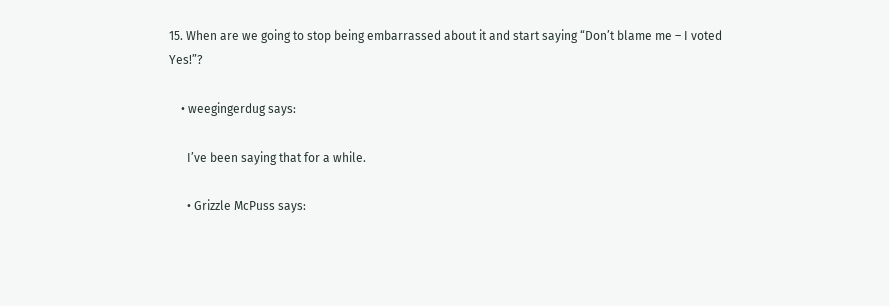15. When are we going to stop being embarrassed about it and start saying “Don’t blame me – I voted Yes!”?

    • weegingerdug says:

      I’ve been saying that for a while.

      • Grizzle McPuss says: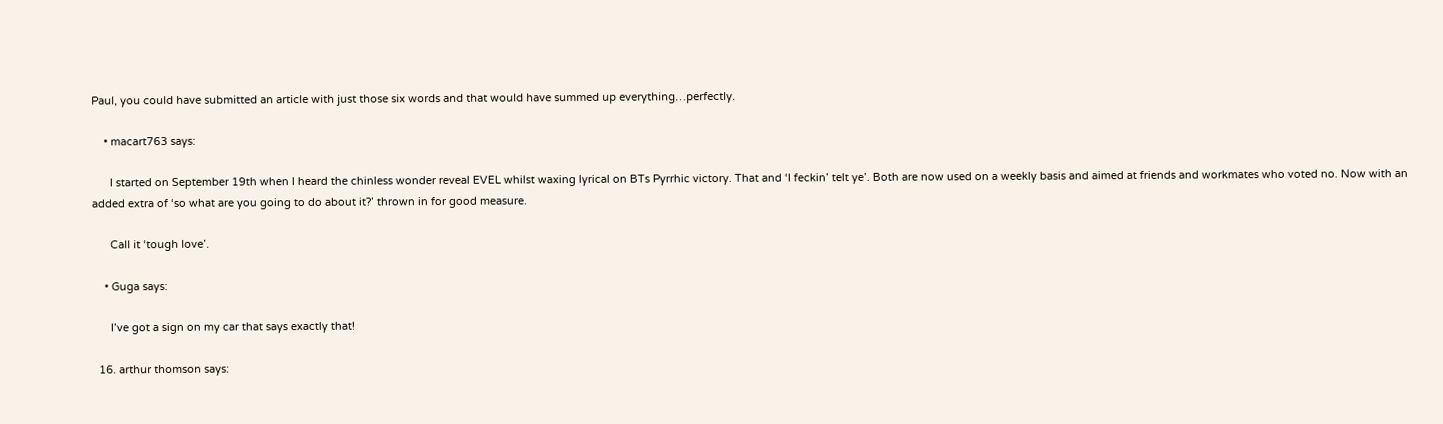Paul, you could have submitted an article with just those six words and that would have summed up everything…perfectly.

    • macart763 says:

      I started on September 19th when I heard the chinless wonder reveal EVEL whilst waxing lyrical on BTs Pyrrhic victory. That and ‘I feckin’ telt ye’. Both are now used on a weekly basis and aimed at friends and workmates who voted no. Now with an added extra of ‘so what are you going to do about it?’ thrown in for good measure.

      Call it ‘tough love’.

    • Guga says:

      I’ve got a sign on my car that says exactly that!

  16. arthur thomson says: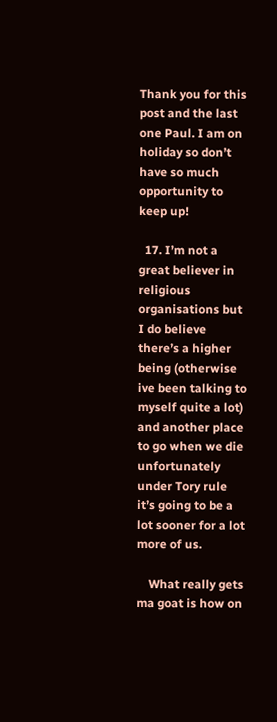Thank you for this post and the last one Paul. I am on holiday so don’t have so much opportunity to keep up!

  17. I’m not a great believer in religious organisations but I do believe there’s a higher being (otherwise ive been talking to myself quite a lot) and another place to go when we die unfortunately under Tory rule it’s going to be a lot sooner for a lot more of us.

    What really gets ma goat is how on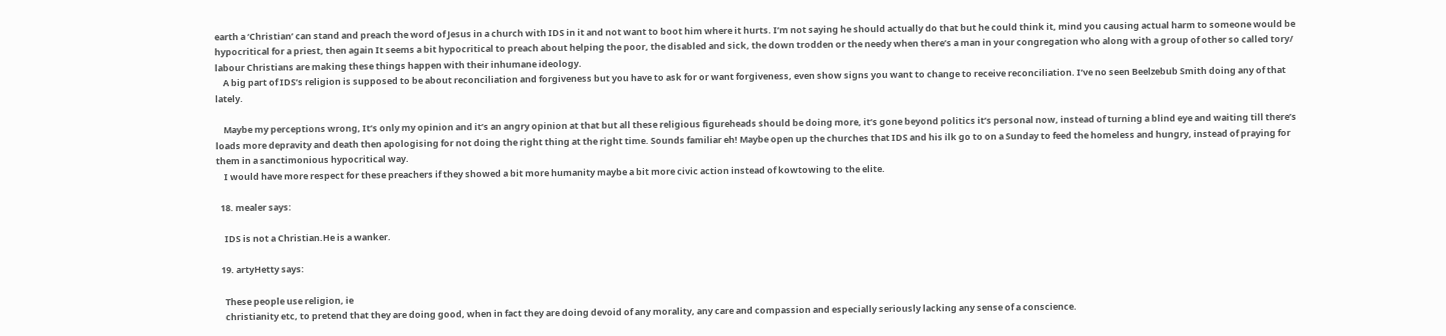earth a ‘Christian’ can stand and preach the word of Jesus in a church with IDS in it and not want to boot him where it hurts. I’m not saying he should actually do that but he could think it, mind you causing actual harm to someone would be hypocritical for a priest, then again It seems a bit hypocritical to preach about helping the poor, the disabled and sick, the down trodden or the needy when there’s a man in your congregation who along with a group of other so called tory/ labour Christians are making these things happen with their inhumane ideology.
    A big part of IDS’s religion is supposed to be about reconciliation and forgiveness but you have to ask for or want forgiveness, even show signs you want to change to receive reconciliation. I’ve no seen Beelzebub Smith doing any of that lately.

    Maybe my perceptions wrong, It’s only my opinion and it’s an angry opinion at that but all these religious figureheads should be doing more, it’s gone beyond politics it’s personal now, instead of turning a blind eye and waiting till there’s loads more depravity and death then apologising for not doing the right thing at the right time. Sounds familiar eh! Maybe open up the churches that IDS and his ilk go to on a Sunday to feed the homeless and hungry, instead of praying for them in a sanctimonious hypocritical way.
    I would have more respect for these preachers if they showed a bit more humanity maybe a bit more civic action instead of kowtowing to the elite.

  18. mealer says:

    IDS is not a Christian.He is a wanker.

  19. artyHetty says:

    These people use religion, ie
    christianity etc, to pretend that they are doing good, when in fact they are doing devoid of any morality, any care and compassion and especially seriously lacking any sense of a conscience.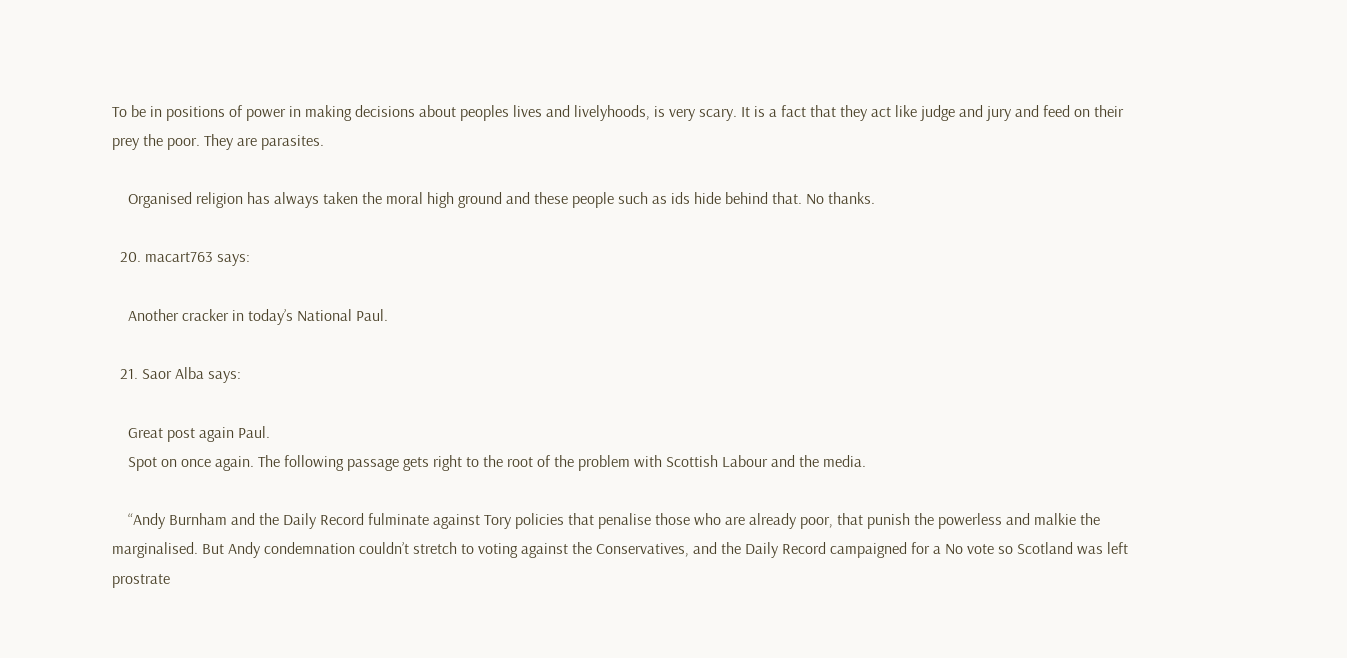To be in positions of power in making decisions about peoples lives and livelyhoods, is very scary. It is a fact that they act like judge and jury and feed on their prey the poor. They are parasites.

    Organised religion has always taken the moral high ground and these people such as ids hide behind that. No thanks.

  20. macart763 says:

    Another cracker in today’s National Paul.

  21. Saor Alba says:

    Great post again Paul.
    Spot on once again. The following passage gets right to the root of the problem with Scottish Labour and the media.

    “Andy Burnham and the Daily Record fulminate against Tory policies that penalise those who are already poor, that punish the powerless and malkie the marginalised. But Andy condemnation couldn’t stretch to voting against the Conservatives, and the Daily Record campaigned for a No vote so Scotland was left prostrate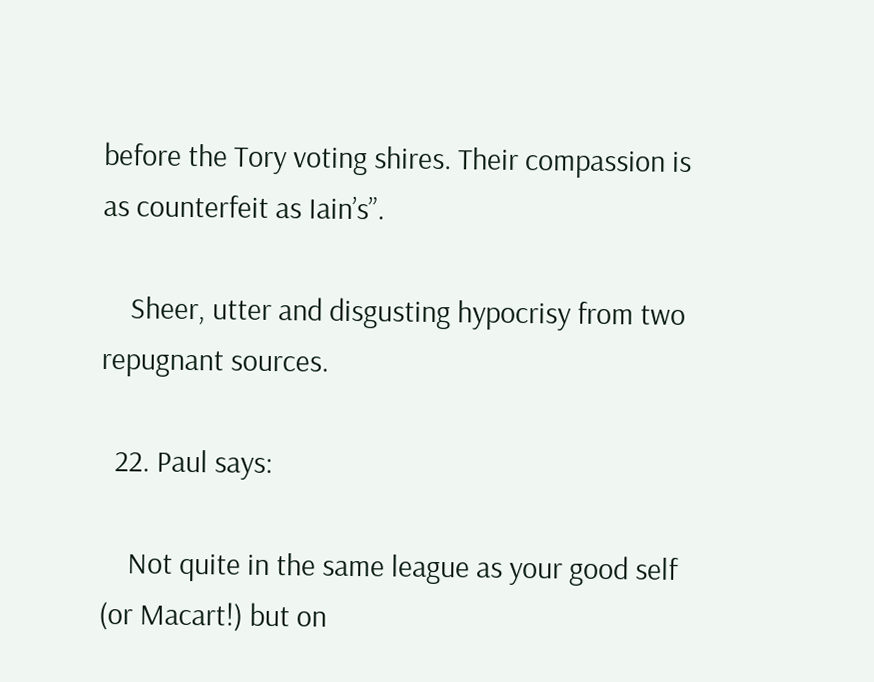before the Tory voting shires. Their compassion is as counterfeit as Iain’s”.

    Sheer, utter and disgusting hypocrisy from two repugnant sources.

  22. Paul says:

    Not quite in the same league as your good self (or Macart!) but on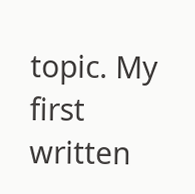topic. My first written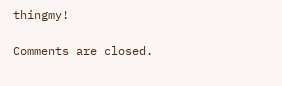thingmy!

Comments are closed.